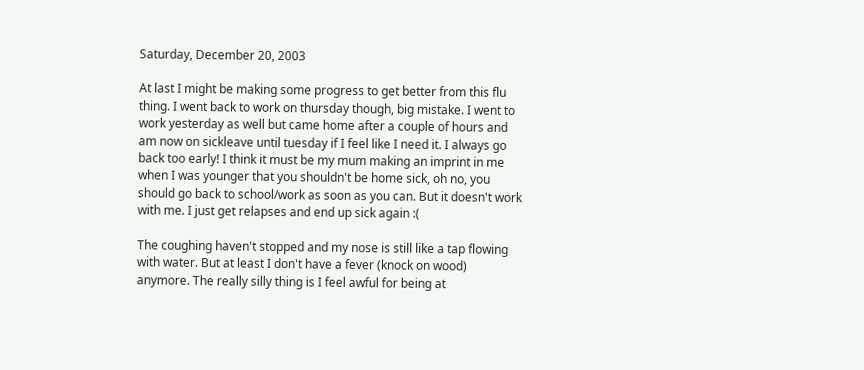Saturday, December 20, 2003

At last I might be making some progress to get better from this flu thing. I went back to work on thursday though, big mistake. I went to work yesterday as well but came home after a couple of hours and am now on sickleave until tuesday if I feel like I need it. I always go back too early! I think it must be my mum making an imprint in me when I was younger that you shouldn't be home sick, oh no, you should go back to school/work as soon as you can. But it doesn't work with me. I just get relapses and end up sick again :(

The coughing haven't stopped and my nose is still like a tap flowing with water. But at least I don't have a fever (knock on wood) anymore. The really silly thing is I feel awful for being at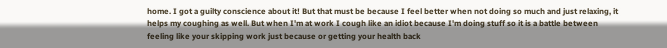home. I got a guilty conscience about it! But that must be because I feel better when not doing so much and just relaxing, it helps my coughing as well. But when I'm at work I cough like an idiot because I'm doing stuff so it is a battle between feeling like your skipping work just because or getting your health back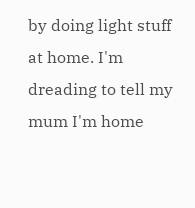by doing light stuff at home. I'm dreading to tell my mum I'm home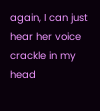again, I can just hear her voice crackle in my head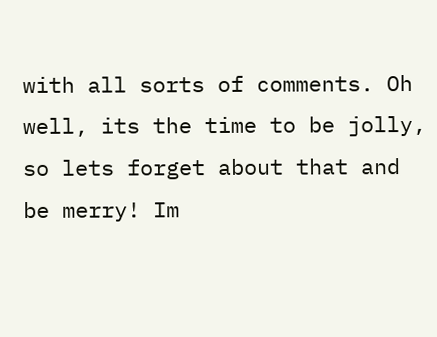with all sorts of comments. Oh well, its the time to be jolly, so lets forget about that and be merry! Im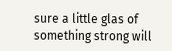sure a little glas of something strong will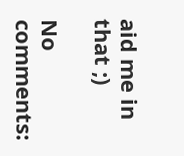aid me in that ;)

No comments: